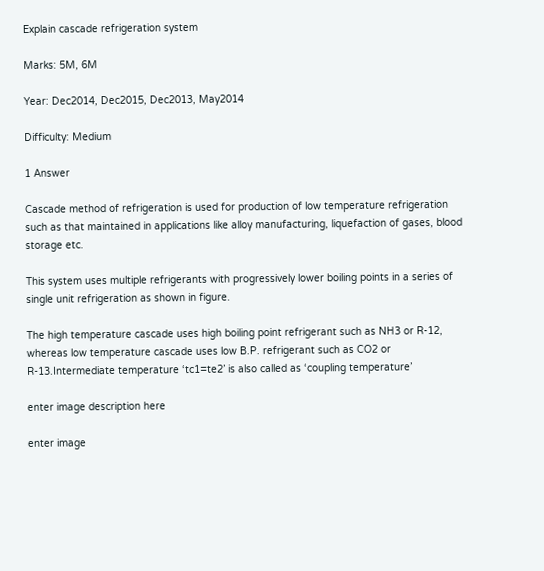Explain cascade refrigeration system

Marks: 5M, 6M

Year: Dec2014, Dec2015, Dec2013, May2014

Difficulty: Medium

1 Answer

Cascade method of refrigeration is used for production of low temperature refrigeration such as that maintained in applications like alloy manufacturing, liquefaction of gases, blood storage etc.

This system uses multiple refrigerants with progressively lower boiling points in a series of single unit refrigeration as shown in figure.

The high temperature cascade uses high boiling point refrigerant such as NH3 or R-12, whereas low temperature cascade uses low B.P. refrigerant such as CO2 or R-13.Intermediate temperature ‘tc1=te2’ is also called as ‘coupling temperature’

enter image description here

enter image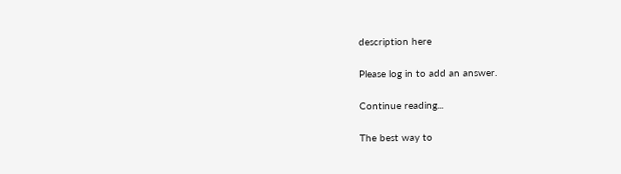description here

Please log in to add an answer.

Continue reading...

The best way to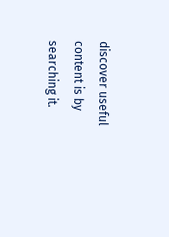discover useful content is by searching it.